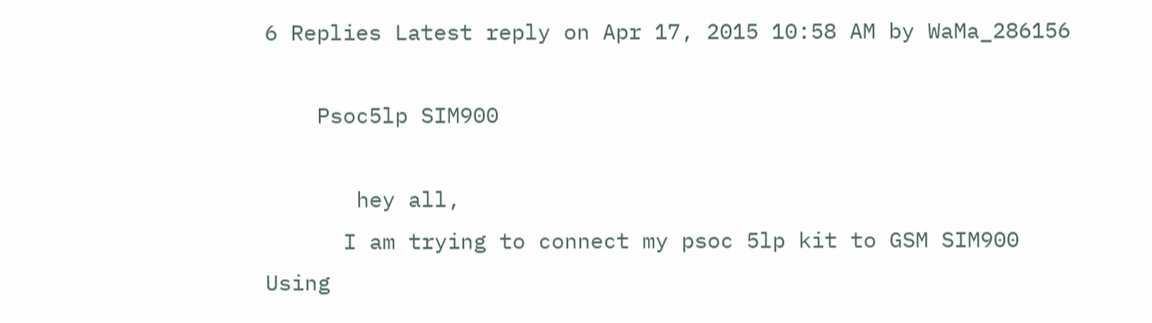6 Replies Latest reply on Apr 17, 2015 10:58 AM by WaMa_286156

    Psoc5lp SIM900

       hey all,
      I am trying to connect my psoc 5lp kit to GSM SIM900 Using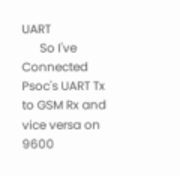UART
      So I've Connected   Psoc's UART Tx to GSM Rx and vice versa on 9600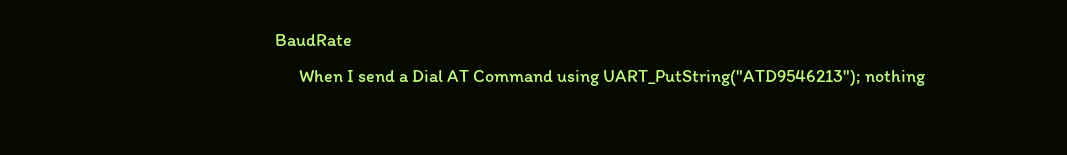BaudRate
      When I send a Dial AT Command using UART_PutString("ATD9546213"); nothing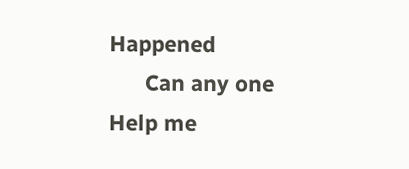Happened
      Can any one Help me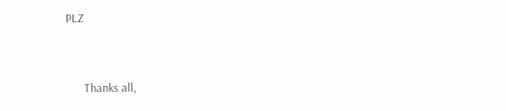PLZ


      Thanks all,